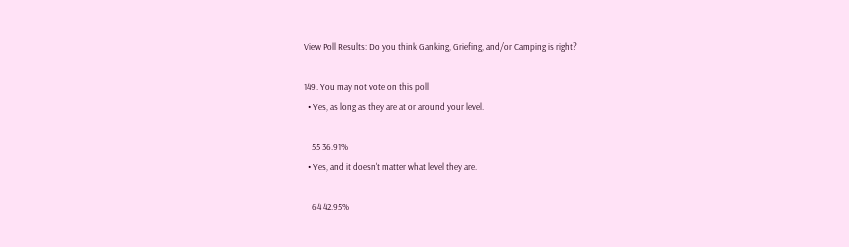View Poll Results: Do you think Ganking, Griefing, and/or Camping is right?

149. You may not vote on this poll
  • Yes, as long as they are at or around your level.

    55 36.91%
  • Yes, and it doesn't matter what level they are.

    64 42.95%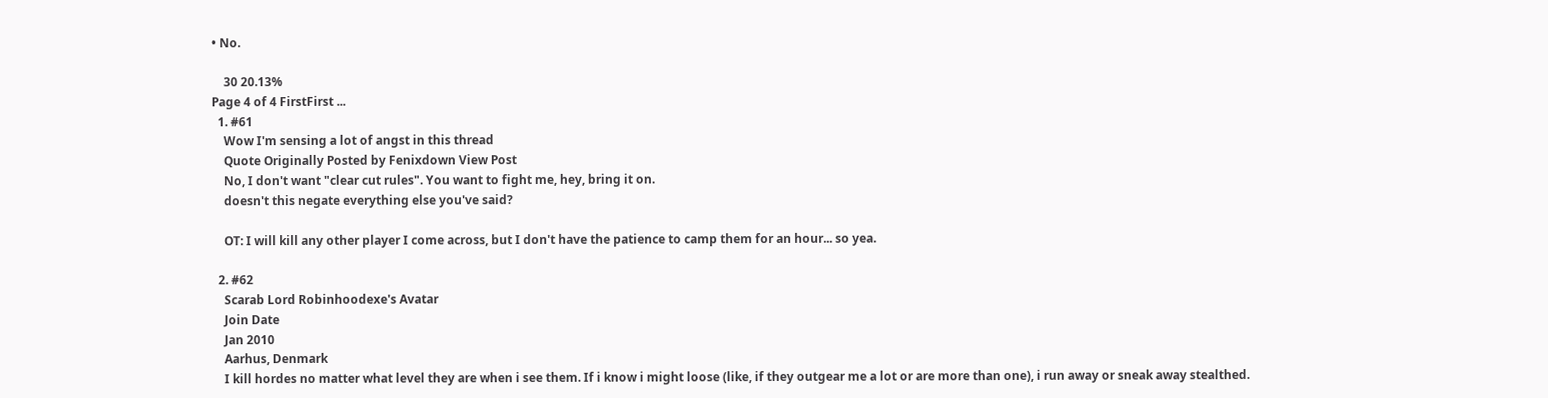• No.

    30 20.13%
Page 4 of 4 FirstFirst ...
  1. #61
    Wow I'm sensing a lot of angst in this thread
    Quote Originally Posted by Fenixdown View Post
    No, I don't want "clear cut rules". You want to fight me, hey, bring it on.
    doesn't this negate everything else you've said?

    OT: I will kill any other player I come across, but I don't have the patience to camp them for an hour... so yea.

  2. #62
    Scarab Lord Robinhoodexe's Avatar
    Join Date
    Jan 2010
    Aarhus, Denmark
    I kill hordes no matter what level they are when i see them. If i know i might loose (like, if they outgear me a lot or are more than one), i run away or sneak away stealthed.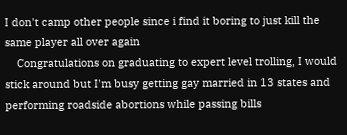I don't camp other people since i find it boring to just kill the same player all over again
    Congratulations on graduating to expert level trolling, I would stick around but I'm busy getting gay married in 13 states and performing roadside abortions while passing bills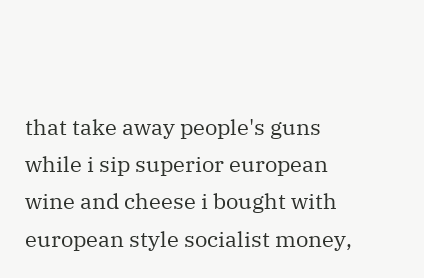that take away people's guns while i sip superior european wine and cheese i bought with european style socialist money,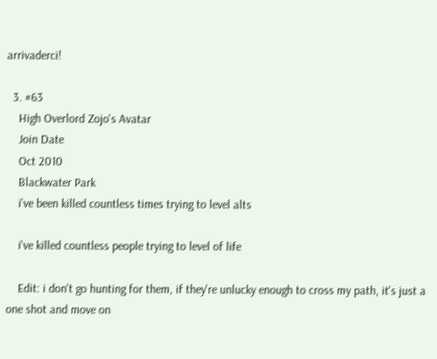arrivaderci!

  3. #63
    High Overlord Zojo's Avatar
    Join Date
    Oct 2010
    Blackwater Park
    i've been killed countless times trying to level alts

    i've killed countless people trying to level of life

    Edit: i don't go hunting for them, if they're unlucky enough to cross my path, it's just a one shot and move on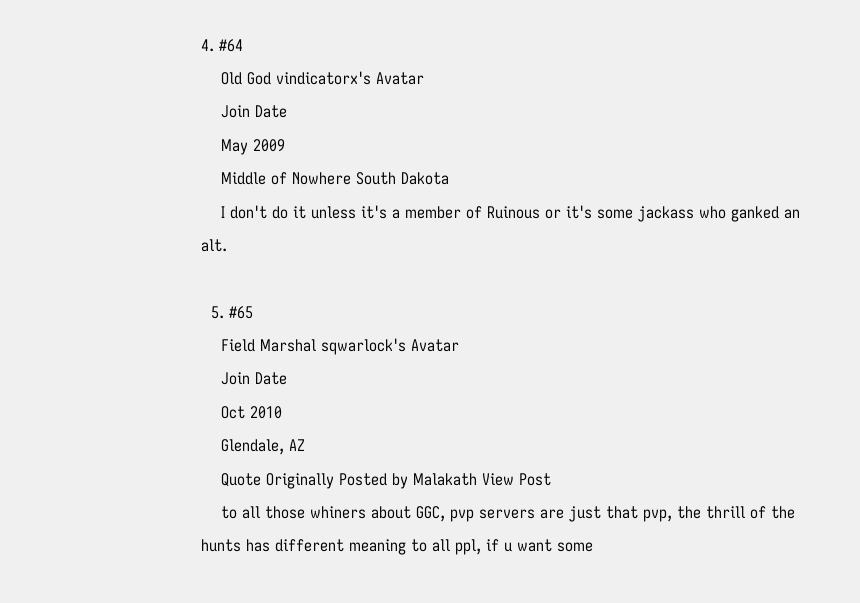4. #64
    Old God vindicatorx's Avatar
    Join Date
    May 2009
    Middle of Nowhere South Dakota
    I don't do it unless it's a member of Ruinous or it's some jackass who ganked an alt.

  5. #65
    Field Marshal sqwarlock's Avatar
    Join Date
    Oct 2010
    Glendale, AZ
    Quote Originally Posted by Malakath View Post
    to all those whiners about GGC, pvp servers are just that pvp, the thrill of the hunts has different meaning to all ppl, if u want some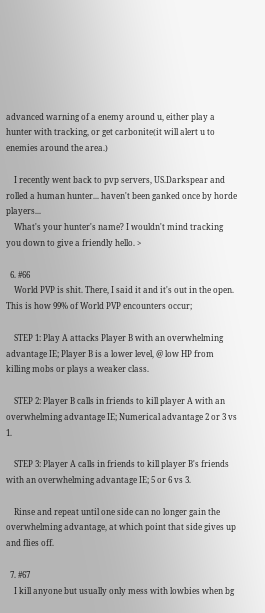advanced warning of a enemy around u, either play a hunter with tracking, or get carbonite(it will alert u to enemies around the area.)

    I recently went back to pvp servers, US.Darkspear and rolled a human hunter... haven't been ganked once by horde players...
    What's your hunter's name? I wouldn't mind tracking you down to give a friendly hello. >

  6. #66
    World PVP is shit. There, I said it and it's out in the open. This is how 99% of World PVP encounters occur;

    STEP 1: Play A attacks Player B with an overwhelming advantage IE; Player B is a lower level, @ low HP from killing mobs or plays a weaker class.

    STEP 2: Player B calls in friends to kill player A with an overwhelming advantage IE; Numerical advantage 2 or 3 vs 1.

    STEP 3: Player A calls in friends to kill player B's friends with an overwhelming advantage IE; 5 or 6 vs 3.

    Rinse and repeat until one side can no longer gain the overwhelming advantage, at which point that side gives up and flies off.

  7. #67
    I kill anyone but usually only mess with lowbies when bg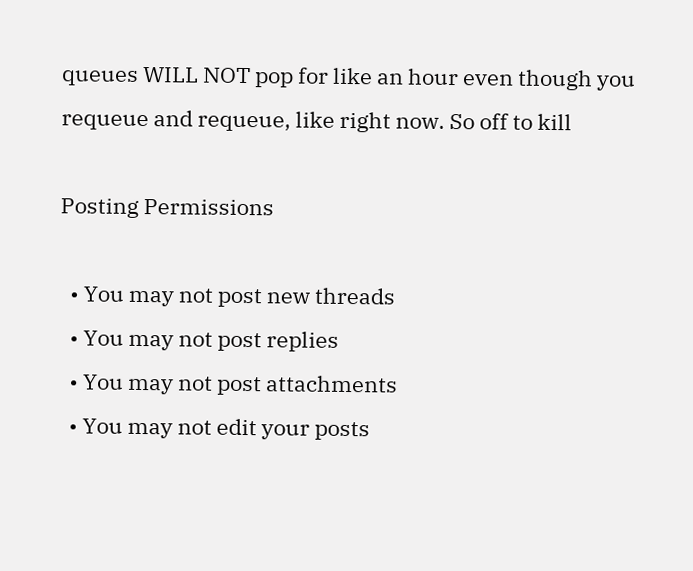queues WILL NOT pop for like an hour even though you requeue and requeue, like right now. So off to kill

Posting Permissions

  • You may not post new threads
  • You may not post replies
  • You may not post attachments
  • You may not edit your posts